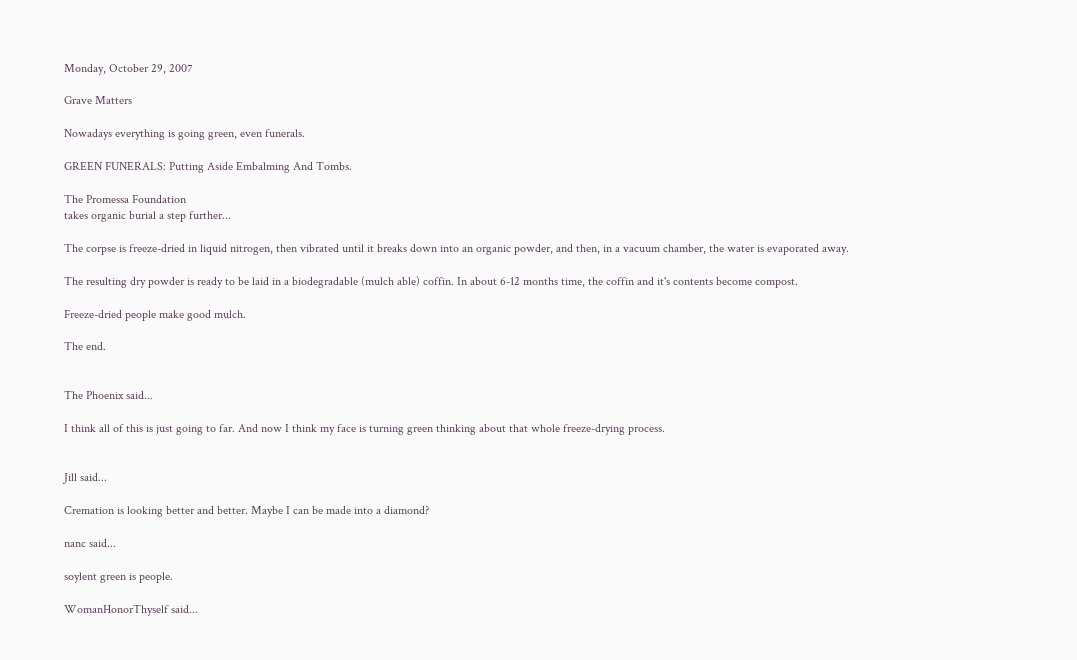Monday, October 29, 2007

Grave Matters

Nowadays everything is going green, even funerals.

GREEN FUNERALS: Putting Aside Embalming And Tombs.

The Promessa Foundation
takes organic burial a step further...

The corpse is freeze-dried in liquid nitrogen, then vibrated until it breaks down into an organic powder, and then, in a vacuum chamber, the water is evaporated away.

The resulting dry powder is ready to be laid in a biodegradable (mulch able) coffin. In about 6-12 months time, the coffin and it's contents become compost.

Freeze-dried people make good mulch.

The end.


The Phoenix said...

I think all of this is just going to far. And now I think my face is turning green thinking about that whole freeze-drying process.


Jill said...

Cremation is looking better and better. Maybe I can be made into a diamond?

nanc said...

soylent green is people.

WomanHonorThyself said...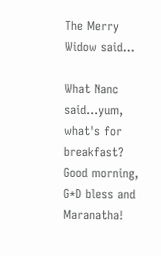The Merry Widow said...

What Nanc said...yum, what's for breakfast?
Good morning, G*D bless and Maranatha!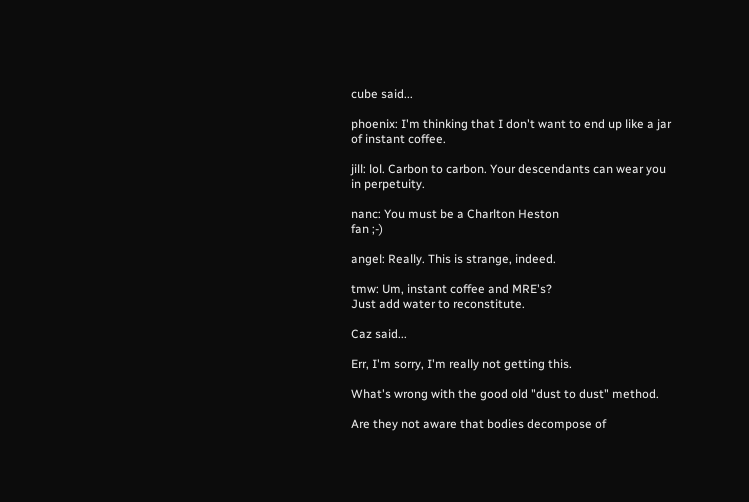cube said...

phoenix: I'm thinking that I don't want to end up like a jar of instant coffee.

jill: lol. Carbon to carbon. Your descendants can wear you in perpetuity.

nanc: You must be a Charlton Heston
fan ;-)

angel: Really. This is strange, indeed.

tmw: Um, instant coffee and MRE's?
Just add water to reconstitute.

Caz said...

Err, I'm sorry, I'm really not getting this.

What's wrong with the good old "dust to dust" method.

Are they not aware that bodies decompose of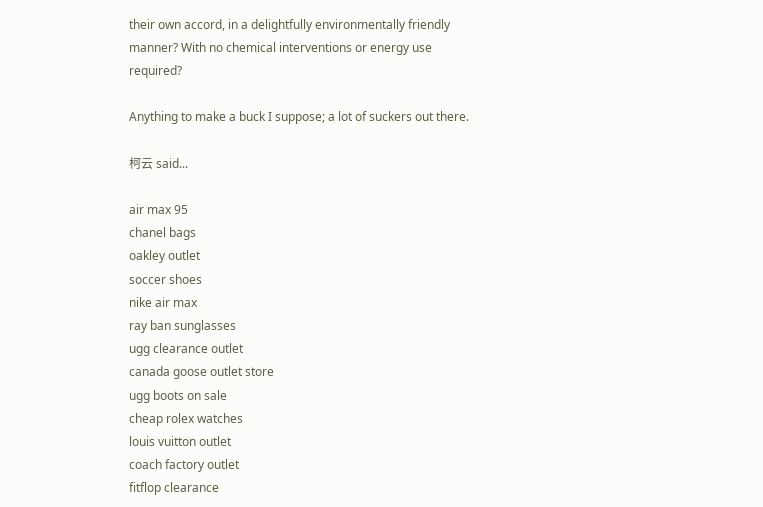their own accord, in a delightfully environmentally friendly manner? With no chemical interventions or energy use required?

Anything to make a buck I suppose; a lot of suckers out there.

柯云 said...

air max 95
chanel bags
oakley outlet
soccer shoes
nike air max
ray ban sunglasses
ugg clearance outlet
canada goose outlet store
ugg boots on sale
cheap rolex watches
louis vuitton outlet
coach factory outlet
fitflop clearance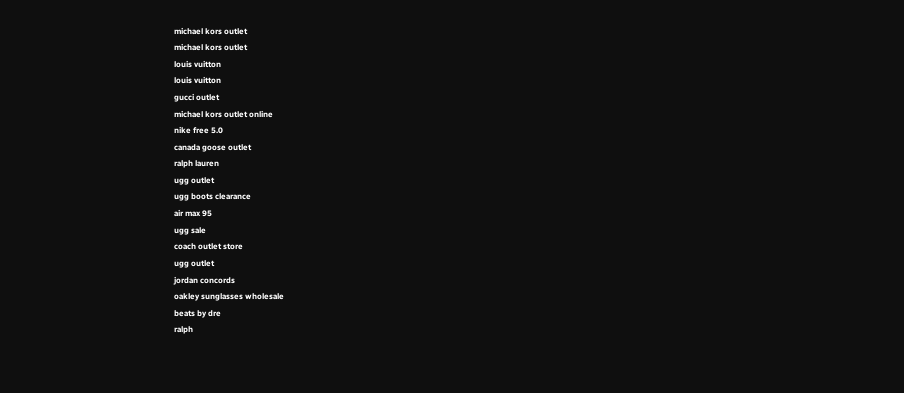michael kors outlet
michael kors outlet
louis vuitton
louis vuitton
gucci outlet
michael kors outlet online
nike free 5.0
canada goose outlet
ralph lauren
ugg outlet
ugg boots clearance
air max 95
ugg sale
coach outlet store
ugg outlet
jordan concords
oakley sunglasses wholesale
beats by dre
ralph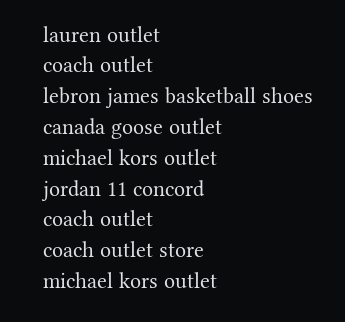lauren outlet
coach outlet
lebron james basketball shoes
canada goose outlet
michael kors outlet
jordan 11 concord
coach outlet
coach outlet store
michael kors outlet